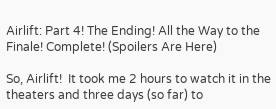Airlift: Part 4! The Ending! All the Way to the Finale! Complete! (Spoilers Are Here)

So, Airlift!  It took me 2 hours to watch it in the theaters and three days (so far) to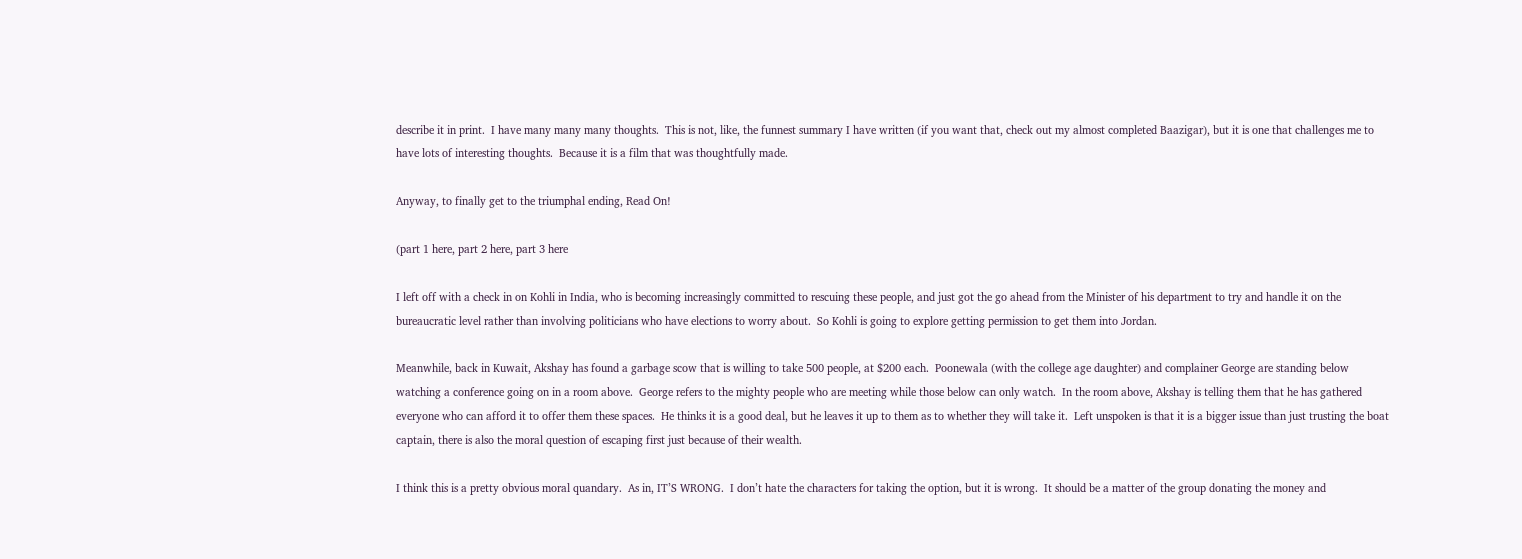describe it in print.  I have many many many thoughts.  This is not, like, the funnest summary I have written (if you want that, check out my almost completed Baazigar), but it is one that challenges me to have lots of interesting thoughts.  Because it is a film that was thoughtfully made.

Anyway, to finally get to the triumphal ending, Read On!

(part 1 here, part 2 here, part 3 here

I left off with a check in on Kohli in India, who is becoming increasingly committed to rescuing these people, and just got the go ahead from the Minister of his department to try and handle it on the bureaucratic level rather than involving politicians who have elections to worry about.  So Kohli is going to explore getting permission to get them into Jordan.

Meanwhile, back in Kuwait, Akshay has found a garbage scow that is willing to take 500 people, at $200 each.  Poonewala (with the college age daughter) and complainer George are standing below watching a conference going on in a room above.  George refers to the mighty people who are meeting while those below can only watch.  In the room above, Akshay is telling them that he has gathered everyone who can afford it to offer them these spaces.  He thinks it is a good deal, but he leaves it up to them as to whether they will take it.  Left unspoken is that it is a bigger issue than just trusting the boat captain, there is also the moral question of escaping first just because of their wealth.

I think this is a pretty obvious moral quandary.  As in, IT’S WRONG.  I don’t hate the characters for taking the option, but it is wrong.  It should be a matter of the group donating the money and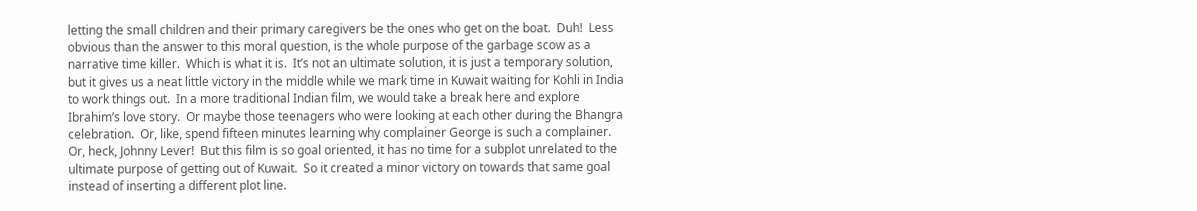letting the small children and their primary caregivers be the ones who get on the boat.  Duh!  Less obvious than the answer to this moral question, is the whole purpose of the garbage scow as a narrative time killer.  Which is what it is.  It’s not an ultimate solution, it is just a temporary solution, but it gives us a neat little victory in the middle while we mark time in Kuwait waiting for Kohli in India to work things out.  In a more traditional Indian film, we would take a break here and explore Ibrahim’s love story.  Or maybe those teenagers who were looking at each other during the Bhangra celebration.  Or, like, spend fifteen minutes learning why complainer George is such a complainer.  Or, heck, Johnny Lever!  But this film is so goal oriented, it has no time for a subplot unrelated to the ultimate purpose of getting out of Kuwait.  So it created a minor victory on towards that same goal instead of inserting a different plot line.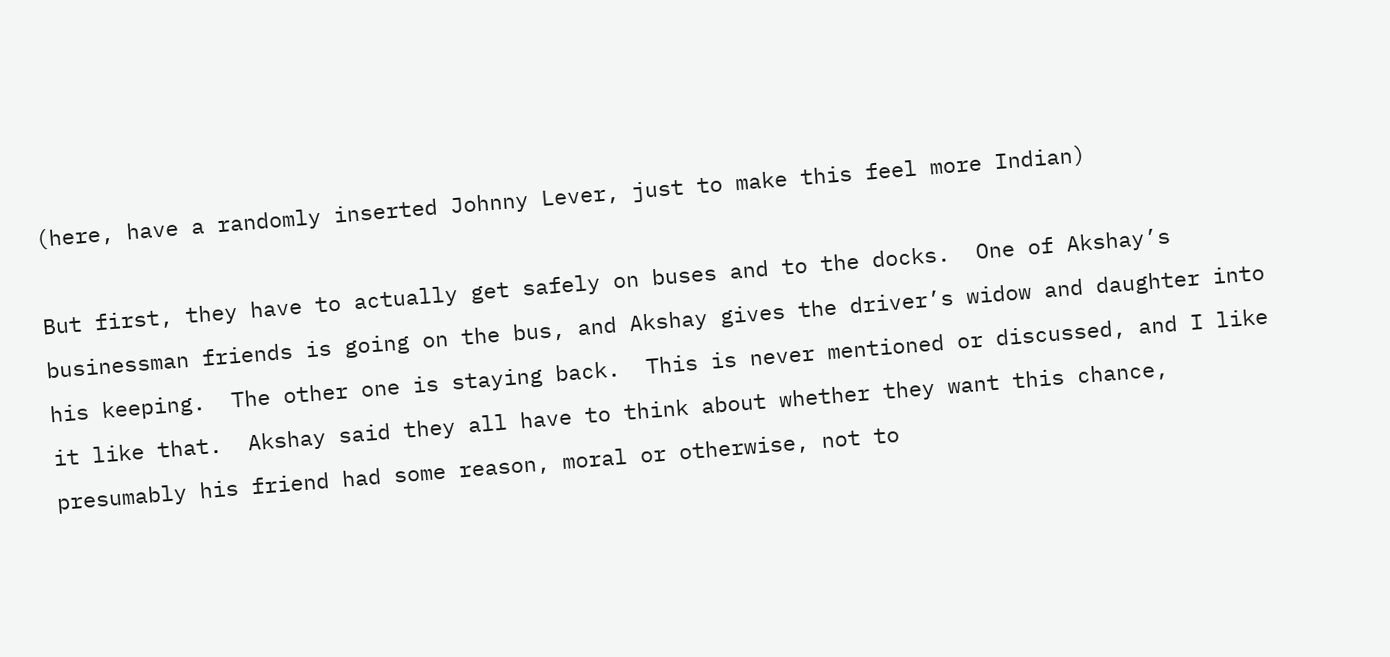(here, have a randomly inserted Johnny Lever, just to make this feel more Indian)

But first, they have to actually get safely on buses and to the docks.  One of Akshay’s businessman friends is going on the bus, and Akshay gives the driver’s widow and daughter into his keeping.  The other one is staying back.  This is never mentioned or discussed, and I like it like that.  Akshay said they all have to think about whether they want this chance, presumably his friend had some reason, moral or otherwise, not to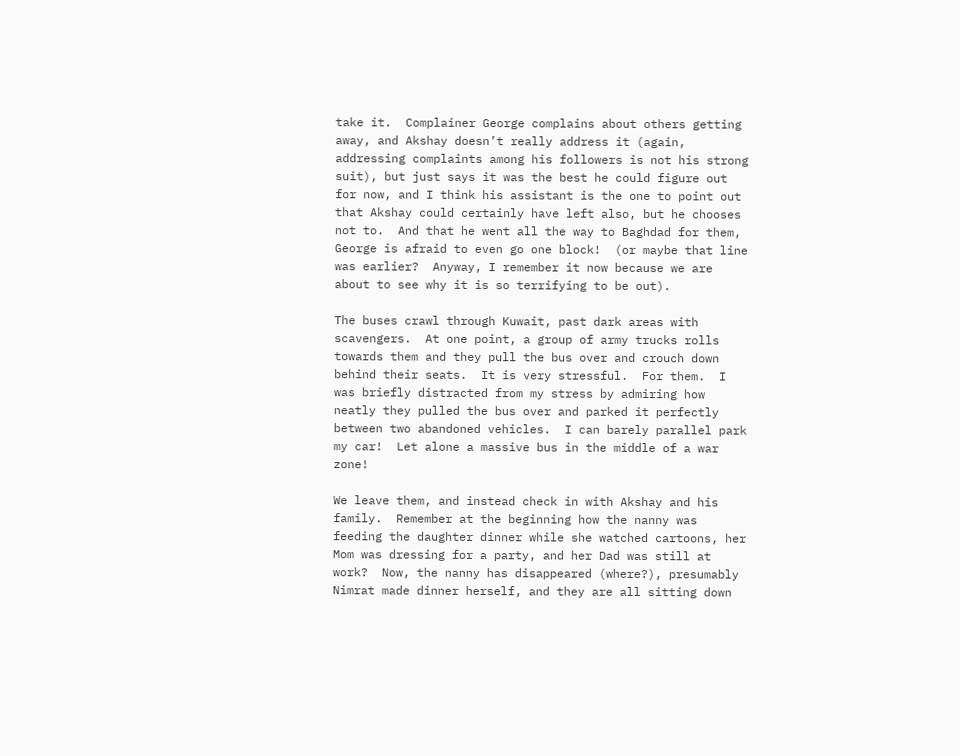take it.  Complainer George complains about others getting away, and Akshay doesn’t really address it (again, addressing complaints among his followers is not his strong suit), but just says it was the best he could figure out for now, and I think his assistant is the one to point out that Akshay could certainly have left also, but he chooses not to.  And that he went all the way to Baghdad for them, George is afraid to even go one block!  (or maybe that line was earlier?  Anyway, I remember it now because we are about to see why it is so terrifying to be out).

The buses crawl through Kuwait, past dark areas with scavengers.  At one point, a group of army trucks rolls towards them and they pull the bus over and crouch down behind their seats.  It is very stressful.  For them.  I was briefly distracted from my stress by admiring how neatly they pulled the bus over and parked it perfectly between two abandoned vehicles.  I can barely parallel park my car!  Let alone a massive bus in the middle of a war zone!

We leave them, and instead check in with Akshay and his family.  Remember at the beginning how the nanny was feeding the daughter dinner while she watched cartoons, her Mom was dressing for a party, and her Dad was still at work?  Now, the nanny has disappeared (where?), presumably Nimrat made dinner herself, and they are all sitting down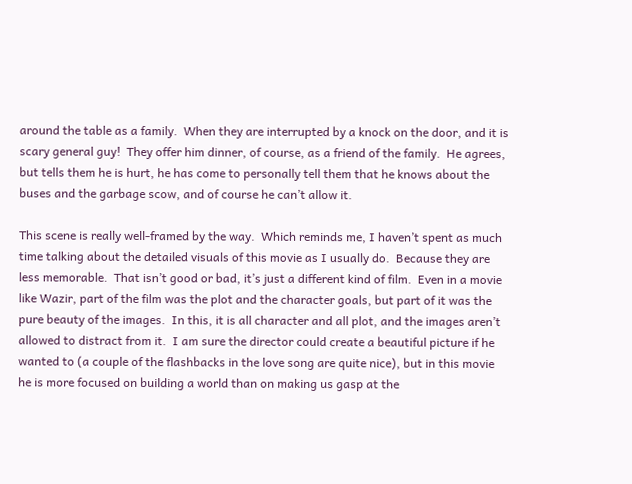around the table as a family.  When they are interrupted by a knock on the door, and it is scary general guy!  They offer him dinner, of course, as a friend of the family.  He agrees, but tells them he is hurt, he has come to personally tell them that he knows about the buses and the garbage scow, and of course he can’t allow it.

This scene is really well-framed by the way.  Which reminds me, I haven’t spent as much time talking about the detailed visuals of this movie as I usually do.  Because they are less memorable.  That isn’t good or bad, it’s just a different kind of film.  Even in a movie like Wazir, part of the film was the plot and the character goals, but part of it was the pure beauty of the images.  In this, it is all character and all plot, and the images aren’t allowed to distract from it.  I am sure the director could create a beautiful picture if he wanted to (a couple of the flashbacks in the love song are quite nice), but in this movie he is more focused on building a world than on making us gasp at the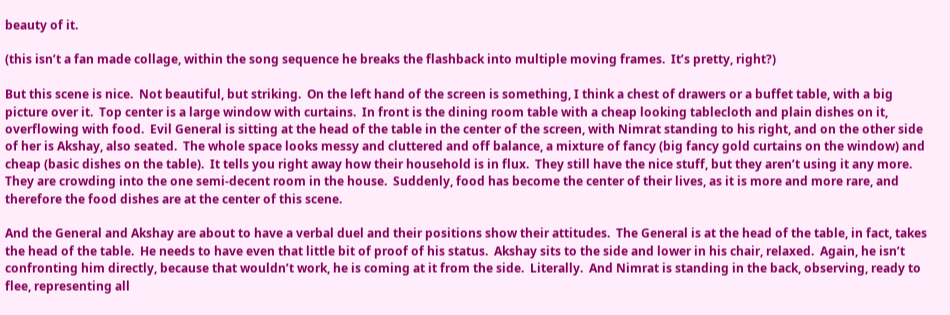beauty of it.

(this isn’t a fan made collage, within the song sequence he breaks the flashback into multiple moving frames.  It’s pretty, right?)

But this scene is nice.  Not beautiful, but striking.  On the left hand of the screen is something, I think a chest of drawers or a buffet table, with a big picture over it.  Top center is a large window with curtains.  In front is the dining room table with a cheap looking tablecloth and plain dishes on it, overflowing with food.  Evil General is sitting at the head of the table in the center of the screen, with Nimrat standing to his right, and on the other side of her is Akshay, also seated.  The whole space looks messy and cluttered and off balance, a mixture of fancy (big fancy gold curtains on the window) and cheap (basic dishes on the table).  It tells you right away how their household is in flux.  They still have the nice stuff, but they aren’t using it any more.  They are crowding into the one semi-decent room in the house.  Suddenly, food has become the center of their lives, as it is more and more rare, and therefore the food dishes are at the center of this scene.

And the General and Akshay are about to have a verbal duel and their positions show their attitudes.  The General is at the head of the table, in fact, takes the head of the table.  He needs to have even that little bit of proof of his status.  Akshay sits to the side and lower in his chair, relaxed.  Again, he isn’t confronting him directly, because that wouldn’t work, he is coming at it from the side.  Literally.  And Nimrat is standing in the back, observing, ready to flee, representing all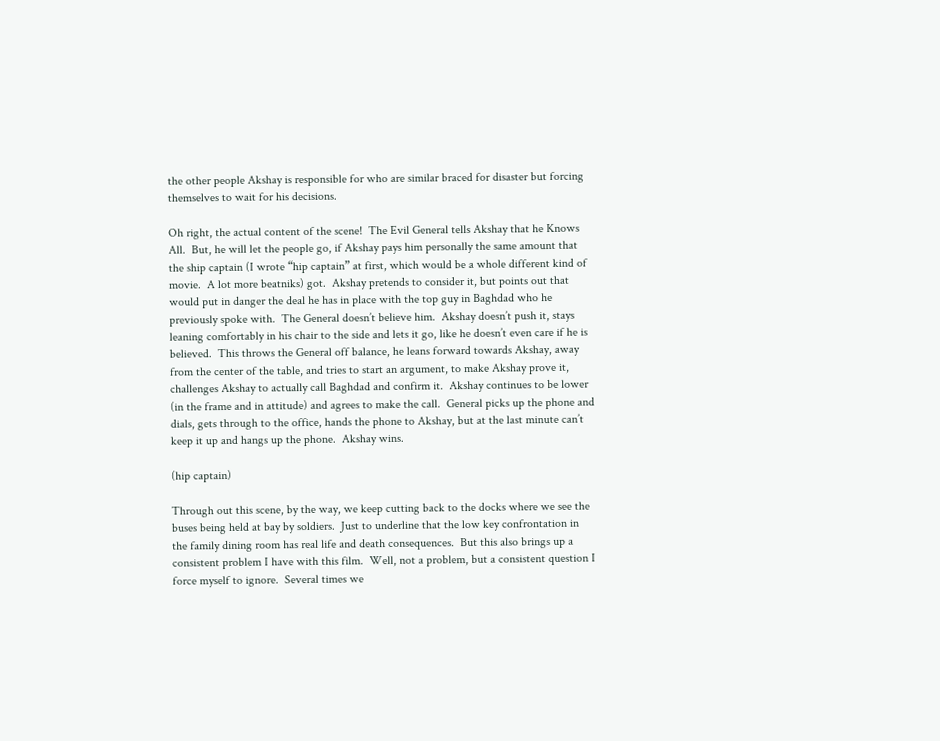the other people Akshay is responsible for who are similar braced for disaster but forcing themselves to wait for his decisions.

Oh right, the actual content of the scene!  The Evil General tells Akshay that he Knows All.  But, he will let the people go, if Akshay pays him personally the same amount that the ship captain (I wrote “hip captain” at first, which would be a whole different kind of movie.  A lot more beatniks) got.  Akshay pretends to consider it, but points out that would put in danger the deal he has in place with the top guy in Baghdad who he previously spoke with.  The General doesn’t believe him.  Akshay doesn’t push it, stays leaning comfortably in his chair to the side and lets it go, like he doesn’t even care if he is believed.  This throws the General off balance, he leans forward towards Akshay, away from the center of the table, and tries to start an argument, to make Akshay prove it, challenges Akshay to actually call Baghdad and confirm it.  Akshay continues to be lower (in the frame and in attitude) and agrees to make the call.  General picks up the phone and dials, gets through to the office, hands the phone to Akshay, but at the last minute can’t keep it up and hangs up the phone.  Akshay wins.

(hip captain)

Through out this scene, by the way, we keep cutting back to the docks where we see the buses being held at bay by soldiers.  Just to underline that the low key confrontation in the family dining room has real life and death consequences.  But this also brings up a consistent problem I have with this film.  Well, not a problem, but a consistent question I force myself to ignore.  Several times we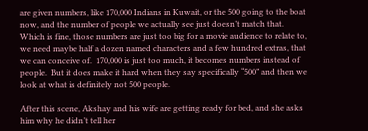are given numbers, like 170,000 Indians in Kuwait, or the 500 going to the boat now, and the number of people we actually see just doesn’t match that.  Which is fine, those numbers are just too big for a movie audience to relate to, we need maybe half a dozen named characters and a few hundred extras, that we can conceive of.  170,000 is just too much, it becomes numbers instead of people.  But it does make it hard when they say specifically “500” and then we look at what is definitely not 500 people.

After this scene, Akshay and his wife are getting ready for bed, and she asks him why he didn’t tell her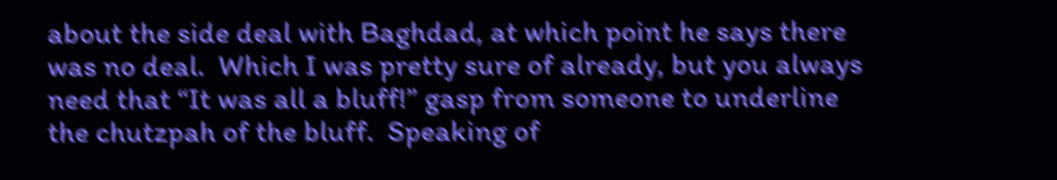about the side deal with Baghdad, at which point he says there was no deal.  Which I was pretty sure of already, but you always need that “It was all a bluff!” gasp from someone to underline the chutzpah of the bluff.  Speaking of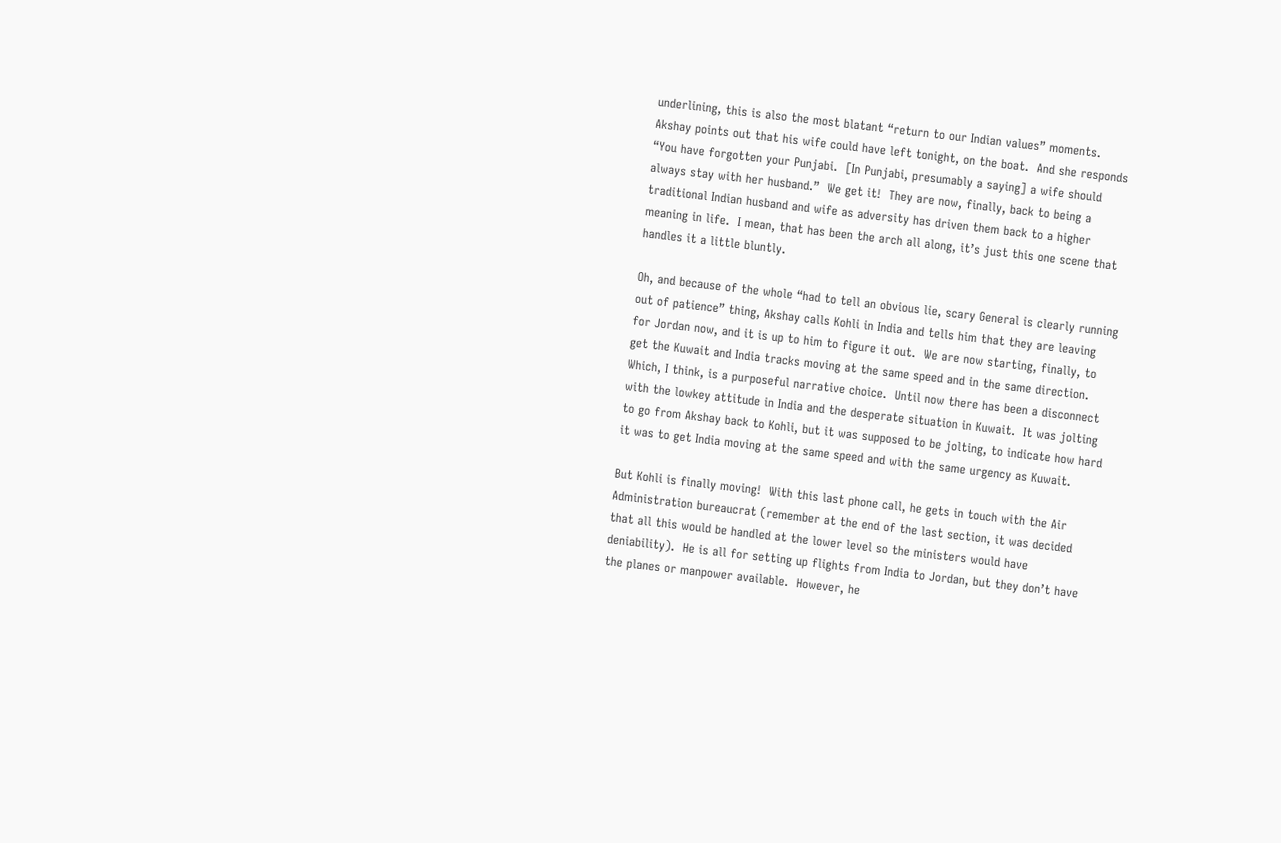underlining, this is also the most blatant “return to our Indian values” moments.  Akshay points out that his wife could have left tonight, on the boat.  And she responds “You have forgotten your Punjabi.  [In Punjabi, presumably a saying] a wife should always stay with her husband.”  We get it!  They are now, finally, back to being a traditional Indian husband and wife as adversity has driven them back to a higher meaning in life.  I mean, that has been the arch all along, it’s just this one scene that handles it a little bluntly.

Oh, and because of the whole “had to tell an obvious lie, scary General is clearly running out of patience” thing, Akshay calls Kohli in India and tells him that they are leaving for Jordan now, and it is up to him to figure it out.  We are now starting, finally, to get the Kuwait and India tracks moving at the same speed and in the same direction.  Which, I think, is a purposeful narrative choice.  Until now there has been a disconnect with the lowkey attitude in India and the desperate situation in Kuwait.  It was jolting to go from Akshay back to Kohli, but it was supposed to be jolting, to indicate how hard it was to get India moving at the same speed and with the same urgency as Kuwait.

But Kohli is finally moving!  With this last phone call, he gets in touch with the Air Administration bureaucrat (remember at the end of the last section, it was decided that all this would be handled at the lower level so the ministers would have deniability).  He is all for setting up flights from India to Jordan, but they don’t have the planes or manpower available.  However, he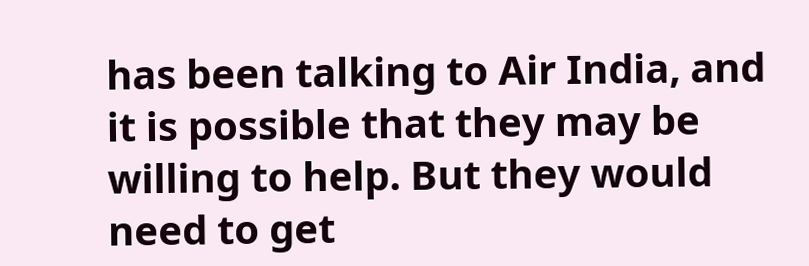has been talking to Air India, and it is possible that they may be willing to help. But they would need to get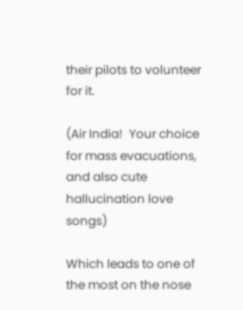their pilots to volunteer for it.

(Air India!  Your choice for mass evacuations, and also cute hallucination love songs)

Which leads to one of the most on the nose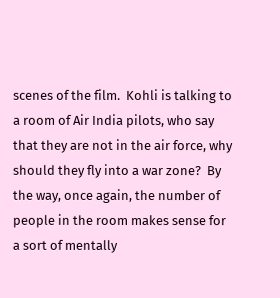scenes of the film.  Kohli is talking to a room of Air India pilots, who say that they are not in the air force, why should they fly into a war zone?  By the way, once again, the number of people in the room makes sense for a sort of mentally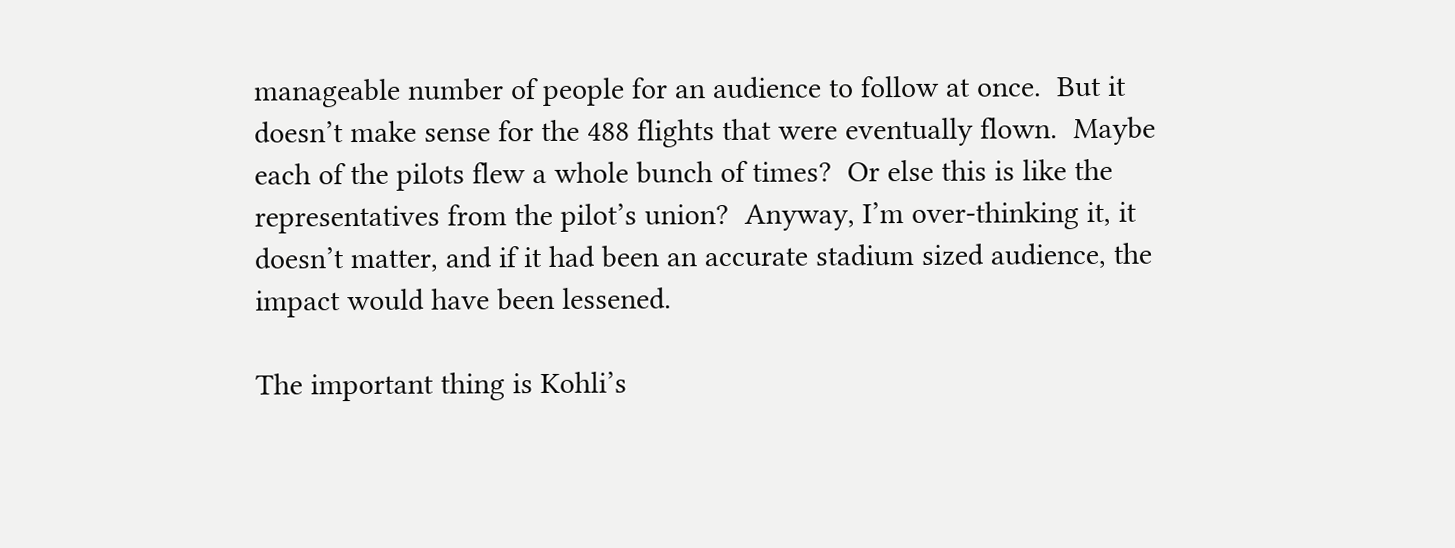manageable number of people for an audience to follow at once.  But it doesn’t make sense for the 488 flights that were eventually flown.  Maybe each of the pilots flew a whole bunch of times?  Or else this is like the representatives from the pilot’s union?  Anyway, I’m over-thinking it, it doesn’t matter, and if it had been an accurate stadium sized audience, the impact would have been lessened.

The important thing is Kohli’s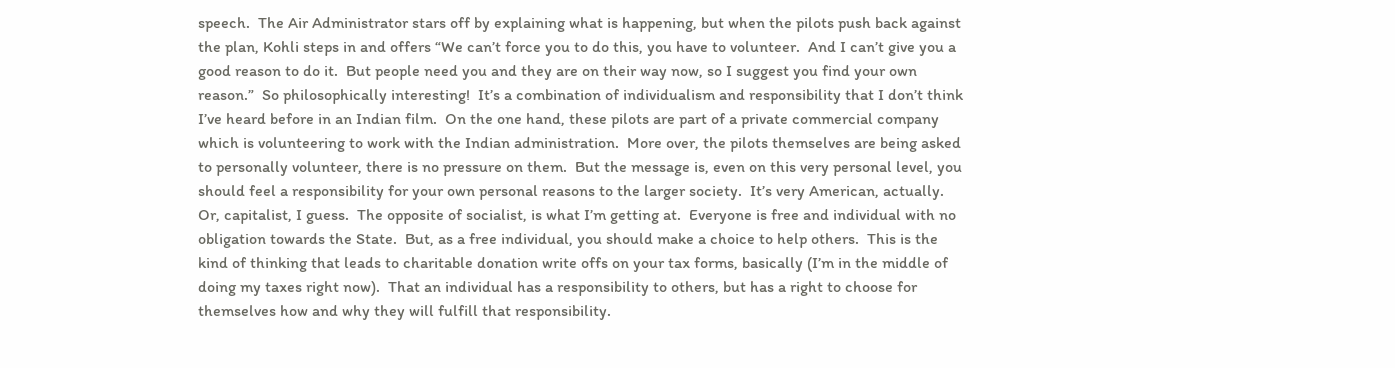speech.  The Air Administrator stars off by explaining what is happening, but when the pilots push back against the plan, Kohli steps in and offers “We can’t force you to do this, you have to volunteer.  And I can’t give you a good reason to do it.  But people need you and they are on their way now, so I suggest you find your own reason.”  So philosophically interesting!  It’s a combination of individualism and responsibility that I don’t think I’ve heard before in an Indian film.  On the one hand, these pilots are part of a private commercial company which is volunteering to work with the Indian administration.  More over, the pilots themselves are being asked to personally volunteer, there is no pressure on them.  But the message is, even on this very personal level, you should feel a responsibility for your own personal reasons to the larger society.  It’s very American, actually.  Or, capitalist, I guess.  The opposite of socialist, is what I’m getting at.  Everyone is free and individual with no obligation towards the State.  But, as a free individual, you should make a choice to help others.  This is the kind of thinking that leads to charitable donation write offs on your tax forms, basically (I’m in the middle of doing my taxes right now).  That an individual has a responsibility to others, but has a right to choose for themselves how and why they will fulfill that responsibility.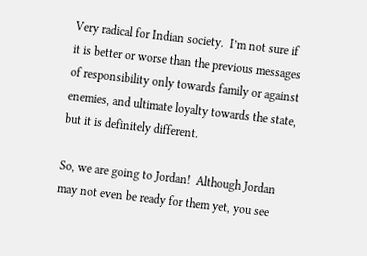Very radical for Indian society.  I’m not sure if it is better or worse than the previous messages of responsibility only towards family or against enemies, and ultimate loyalty towards the state, but it is definitely different.

So, we are going to Jordan!  Although Jordan may not even be ready for them yet, you see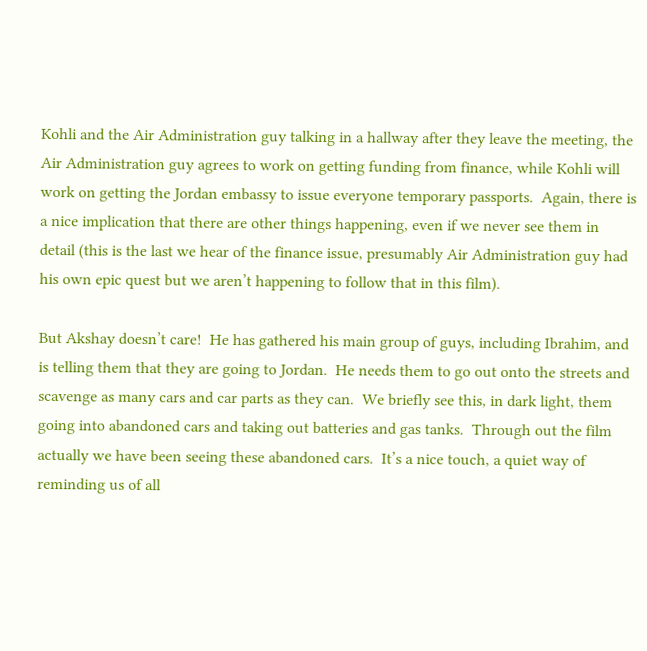Kohli and the Air Administration guy talking in a hallway after they leave the meeting, the Air Administration guy agrees to work on getting funding from finance, while Kohli will work on getting the Jordan embassy to issue everyone temporary passports.  Again, there is a nice implication that there are other things happening, even if we never see them in detail (this is the last we hear of the finance issue, presumably Air Administration guy had his own epic quest but we aren’t happening to follow that in this film).

But Akshay doesn’t care!  He has gathered his main group of guys, including Ibrahim, and is telling them that they are going to Jordan.  He needs them to go out onto the streets and scavenge as many cars and car parts as they can.  We briefly see this, in dark light, them going into abandoned cars and taking out batteries and gas tanks.  Through out the film actually we have been seeing these abandoned cars.  It’s a nice touch, a quiet way of reminding us of all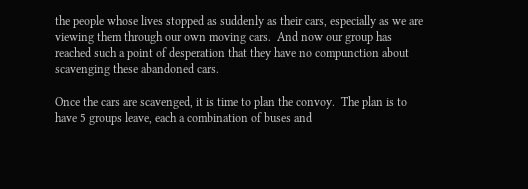the people whose lives stopped as suddenly as their cars, especially as we are viewing them through our own moving cars.  And now our group has reached such a point of desperation that they have no compunction about scavenging these abandoned cars.

Once the cars are scavenged, it is time to plan the convoy.  The plan is to have 5 groups leave, each a combination of buses and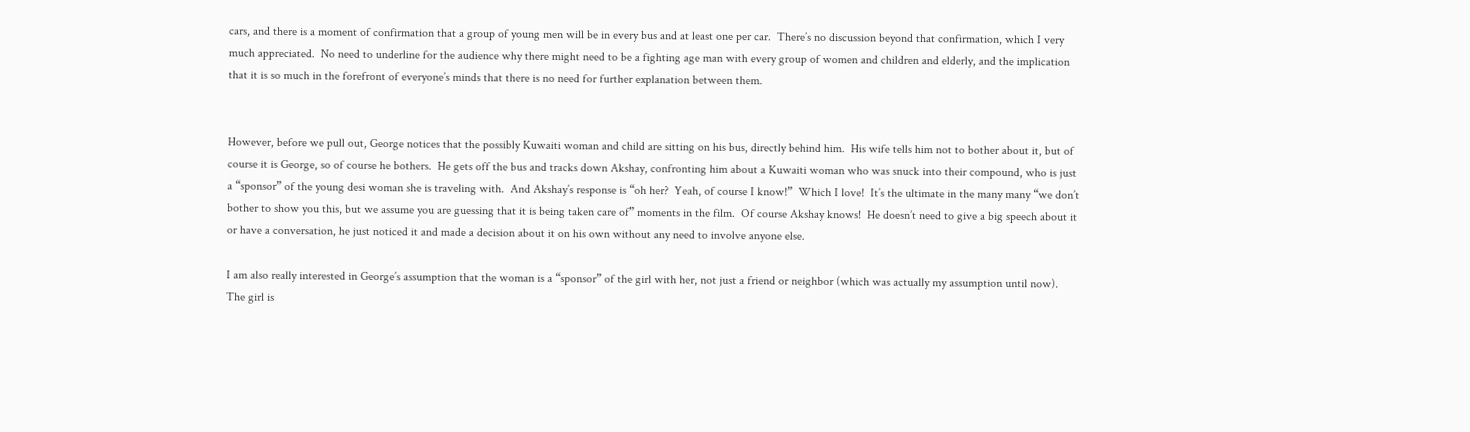cars, and there is a moment of confirmation that a group of young men will be in every bus and at least one per car.  There’s no discussion beyond that confirmation, which I very much appreciated.  No need to underline for the audience why there might need to be a fighting age man with every group of women and children and elderly, and the implication that it is so much in the forefront of everyone’s minds that there is no need for further explanation between them.


However, before we pull out, George notices that the possibly Kuwaiti woman and child are sitting on his bus, directly behind him.  His wife tells him not to bother about it, but of course it is George, so of course he bothers.  He gets off the bus and tracks down Akshay, confronting him about a Kuwaiti woman who was snuck into their compound, who is just a “sponsor” of the young desi woman she is traveling with.  And Akshay’s response is “oh her?  Yeah, of course I know!”  Which I love!  It’s the ultimate in the many many “we don’t bother to show you this, but we assume you are guessing that it is being taken care of” moments in the film.  Of course Akshay knows!  He doesn’t need to give a big speech about it or have a conversation, he just noticed it and made a decision about it on his own without any need to involve anyone else.

I am also really interested in George’s assumption that the woman is a “sponsor” of the girl with her, not just a friend or neighbor (which was actually my assumption until now).  The girl is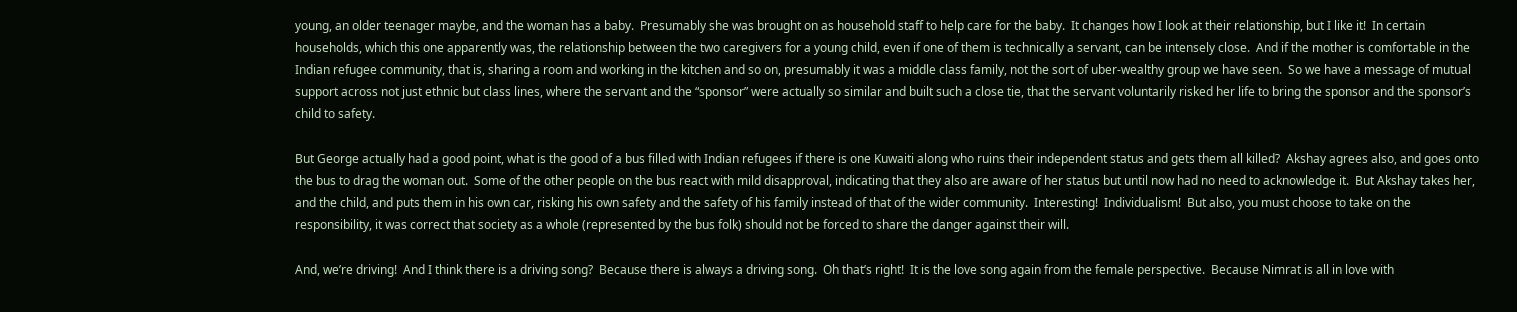young, an older teenager maybe, and the woman has a baby.  Presumably she was brought on as household staff to help care for the baby.  It changes how I look at their relationship, but I like it!  In certain households, which this one apparently was, the relationship between the two caregivers for a young child, even if one of them is technically a servant, can be intensely close.  And if the mother is comfortable in the Indian refugee community, that is, sharing a room and working in the kitchen and so on, presumably it was a middle class family, not the sort of uber-wealthy group we have seen.  So we have a message of mutual support across not just ethnic but class lines, where the servant and the “sponsor” were actually so similar and built such a close tie, that the servant voluntarily risked her life to bring the sponsor and the sponsor’s child to safety.

But George actually had a good point, what is the good of a bus filled with Indian refugees if there is one Kuwaiti along who ruins their independent status and gets them all killed?  Akshay agrees also, and goes onto the bus to drag the woman out.  Some of the other people on the bus react with mild disapproval, indicating that they also are aware of her status but until now had no need to acknowledge it.  But Akshay takes her, and the child, and puts them in his own car, risking his own safety and the safety of his family instead of that of the wider community.  Interesting!  Individualism!  But also, you must choose to take on the responsibility, it was correct that society as a whole (represented by the bus folk) should not be forced to share the danger against their will.

And, we’re driving!  And I think there is a driving song?  Because there is always a driving song.  Oh that’s right!  It is the love song again from the female perspective.  Because Nimrat is all in love with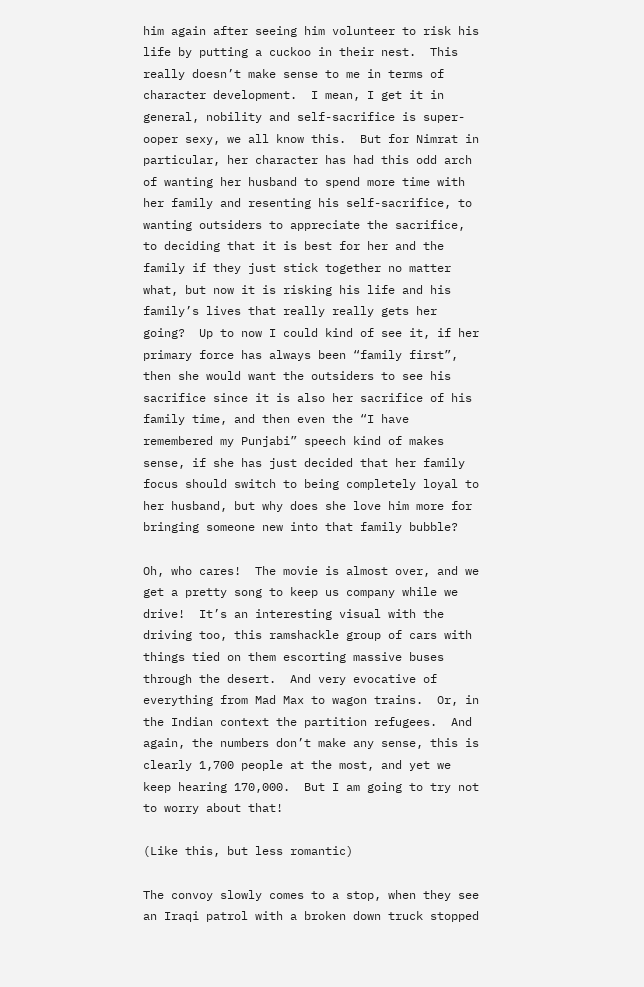him again after seeing him volunteer to risk his life by putting a cuckoo in their nest.  This really doesn’t make sense to me in terms of character development.  I mean, I get it in general, nobility and self-sacrifice is super-ooper sexy, we all know this.  But for Nimrat in particular, her character has had this odd arch of wanting her husband to spend more time with her family and resenting his self-sacrifice, to wanting outsiders to appreciate the sacrifice, to deciding that it is best for her and the family if they just stick together no matter what, but now it is risking his life and his family’s lives that really really gets her going?  Up to now I could kind of see it, if her primary force has always been “family first”, then she would want the outsiders to see his sacrifice since it is also her sacrifice of his family time, and then even the “I have remembered my Punjabi” speech kind of makes sense, if she has just decided that her family focus should switch to being completely loyal to her husband, but why does she love him more for bringing someone new into that family bubble?

Oh, who cares!  The movie is almost over, and we get a pretty song to keep us company while we drive!  It’s an interesting visual with the driving too, this ramshackle group of cars with things tied on them escorting massive buses through the desert.  And very evocative of everything from Mad Max to wagon trains.  Or, in the Indian context the partition refugees.  And again, the numbers don’t make any sense, this is clearly 1,700 people at the most, and yet we keep hearing 170,000.  But I am going to try not to worry about that!

(Like this, but less romantic)

The convoy slowly comes to a stop, when they see an Iraqi patrol with a broken down truck stopped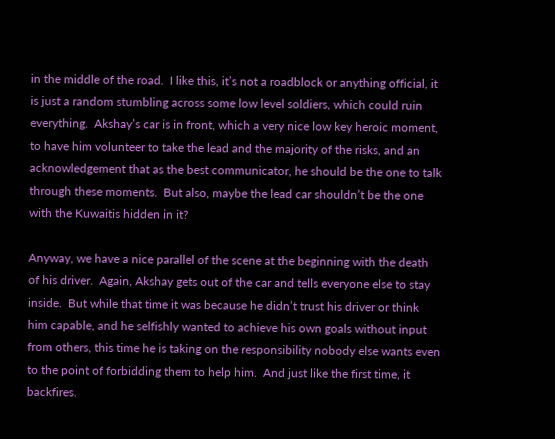in the middle of the road.  I like this, it’s not a roadblock or anything official, it is just a random stumbling across some low level soldiers, which could ruin everything.  Akshay’s car is in front, which a very nice low key heroic moment, to have him volunteer to take the lead and the majority of the risks, and an acknowledgement that as the best communicator, he should be the one to talk through these moments.  But also, maybe the lead car shouldn’t be the one with the Kuwaitis hidden in it?

Anyway, we have a nice parallel of the scene at the beginning with the death of his driver.  Again, Akshay gets out of the car and tells everyone else to stay inside.  But while that time it was because he didn’t trust his driver or think him capable, and he selfishly wanted to achieve his own goals without input from others, this time he is taking on the responsibility nobody else wants even to the point of forbidding them to help him.  And just like the first time, it backfires.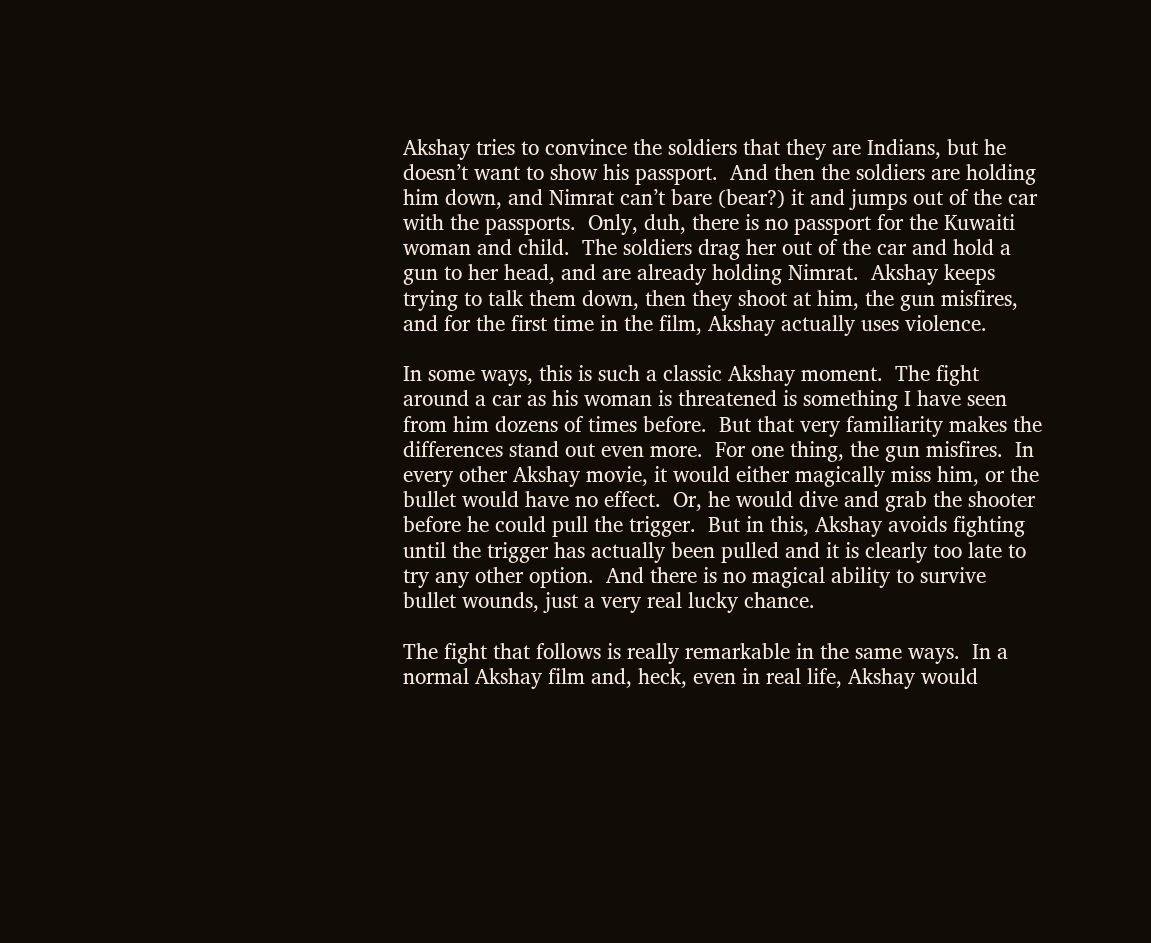Akshay tries to convince the soldiers that they are Indians, but he doesn’t want to show his passport.  And then the soldiers are holding him down, and Nimrat can’t bare (bear?) it and jumps out of the car with the passports.  Only, duh, there is no passport for the Kuwaiti woman and child.  The soldiers drag her out of the car and hold a gun to her head, and are already holding Nimrat.  Akshay keeps trying to talk them down, then they shoot at him, the gun misfires, and for the first time in the film, Akshay actually uses violence.

In some ways, this is such a classic Akshay moment.  The fight around a car as his woman is threatened is something I have seen from him dozens of times before.  But that very familiarity makes the differences stand out even more.  For one thing, the gun misfires.  In every other Akshay movie, it would either magically miss him, or the bullet would have no effect.  Or, he would dive and grab the shooter before he could pull the trigger.  But in this, Akshay avoids fighting until the trigger has actually been pulled and it is clearly too late to try any other option.  And there is no magical ability to survive bullet wounds, just a very real lucky chance.

The fight that follows is really remarkable in the same ways.  In a normal Akshay film and, heck, even in real life, Akshay would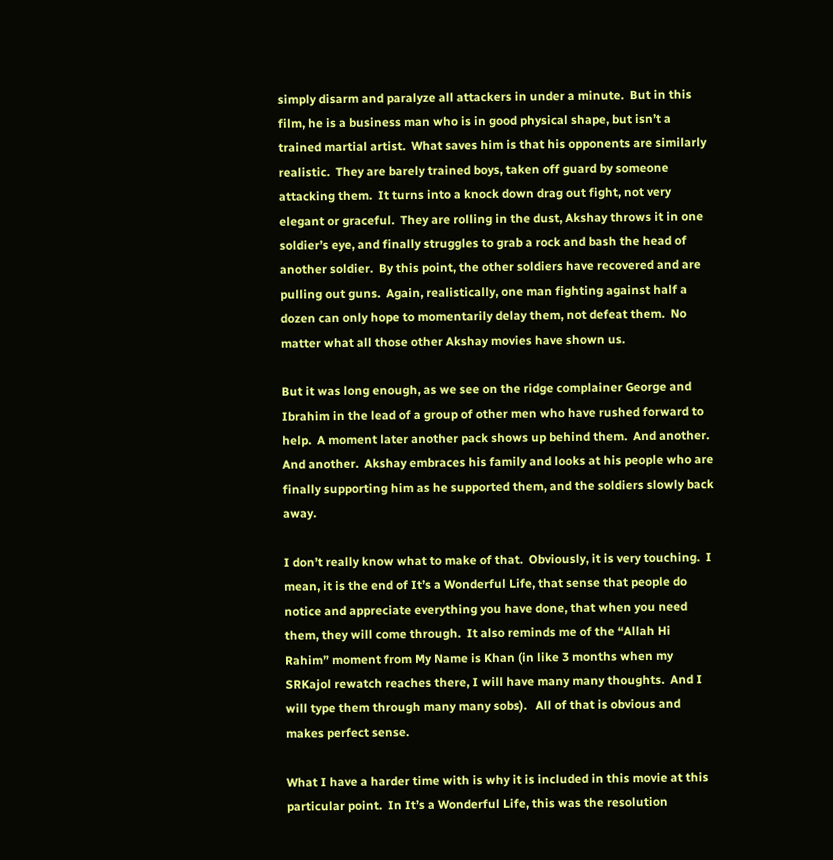simply disarm and paralyze all attackers in under a minute.  But in this film, he is a business man who is in good physical shape, but isn’t a trained martial artist.  What saves him is that his opponents are similarly realistic.  They are barely trained boys, taken off guard by someone attacking them.  It turns into a knock down drag out fight, not very elegant or graceful.  They are rolling in the dust, Akshay throws it in one soldier’s eye, and finally struggles to grab a rock and bash the head of another soldier.  By this point, the other soldiers have recovered and are pulling out guns.  Again, realistically, one man fighting against half a dozen can only hope to momentarily delay them, not defeat them.  No matter what all those other Akshay movies have shown us.

But it was long enough, as we see on the ridge complainer George and Ibrahim in the lead of a group of other men who have rushed forward to help.  A moment later another pack shows up behind them.  And another.  And another.  Akshay embraces his family and looks at his people who are finally supporting him as he supported them, and the soldiers slowly back away.

I don’t really know what to make of that.  Obviously, it is very touching.  I mean, it is the end of It’s a Wonderful Life, that sense that people do notice and appreciate everything you have done, that when you need them, they will come through.  It also reminds me of the “Allah Hi Rahim” moment from My Name is Khan (in like 3 months when my SRKajol rewatch reaches there, I will have many many thoughts.  And I will type them through many many sobs).   All of that is obvious and makes perfect sense.

What I have a harder time with is why it is included in this movie at this particular point.  In It’s a Wonderful Life, this was the resolution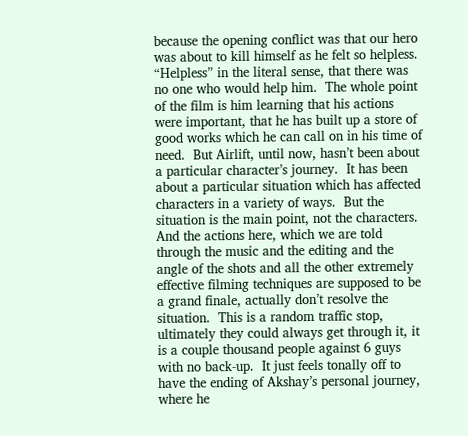because the opening conflict was that our hero was about to kill himself as he felt so helpless.  “Helpless” in the literal sense, that there was no one who would help him.  The whole point of the film is him learning that his actions were important, that he has built up a store of good works which he can call on in his time of need.  But Airlift, until now, hasn’t been about a particular character’s journey.  It has been about a particular situation which has affected characters in a variety of ways.  But the situation is the main point, not the characters.  And the actions here, which we are told through the music and the editing and the angle of the shots and all the other extremely effective filming techniques are supposed to be a grand finale, actually don’t resolve the situation.  This is a random traffic stop, ultimately they could always get through it, it is a couple thousand people against 6 guys with no back-up.  It just feels tonally off to have the ending of Akshay’s personal journey, where he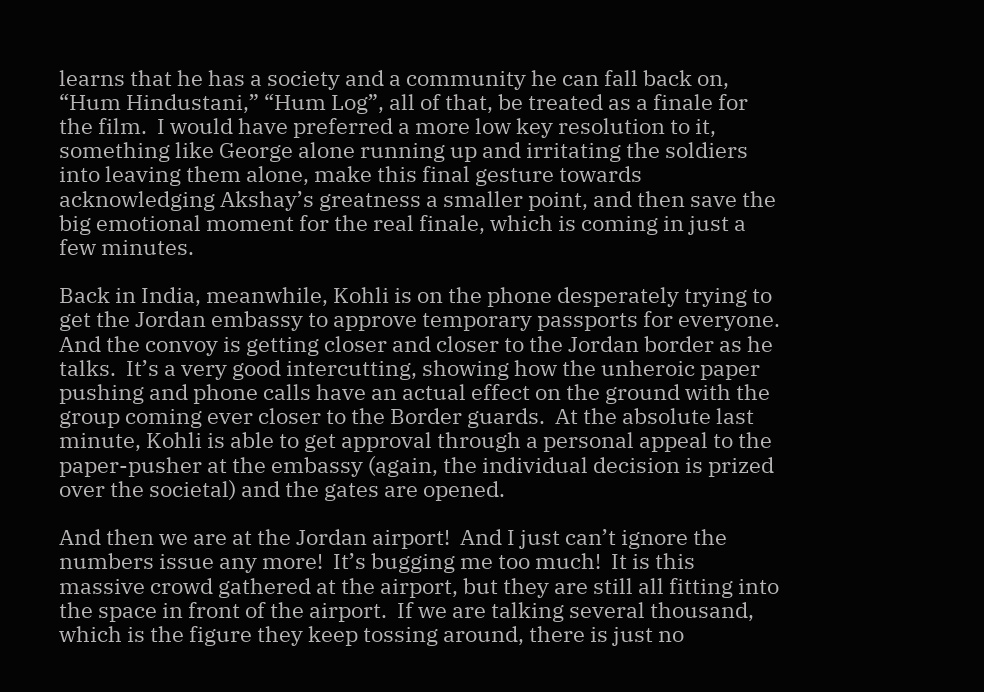learns that he has a society and a community he can fall back on, “Hum Hindustani,” “Hum Log”, all of that, be treated as a finale for the film.  I would have preferred a more low key resolution to it, something like George alone running up and irritating the soldiers into leaving them alone, make this final gesture towards acknowledging Akshay’s greatness a smaller point, and then save the big emotional moment for the real finale, which is coming in just a few minutes.

Back in India, meanwhile, Kohli is on the phone desperately trying to get the Jordan embassy to approve temporary passports for everyone.  And the convoy is getting closer and closer to the Jordan border as he talks.  It’s a very good intercutting, showing how the unheroic paper pushing and phone calls have an actual effect on the ground with the group coming ever closer to the Border guards.  At the absolute last minute, Kohli is able to get approval through a personal appeal to the paper-pusher at the embassy (again, the individual decision is prized over the societal) and the gates are opened.

And then we are at the Jordan airport!  And I just can’t ignore the numbers issue any more!  It’s bugging me too much!  It is this massive crowd gathered at the airport, but they are still all fitting into the space in front of the airport.  If we are talking several thousand, which is the figure they keep tossing around, there is just no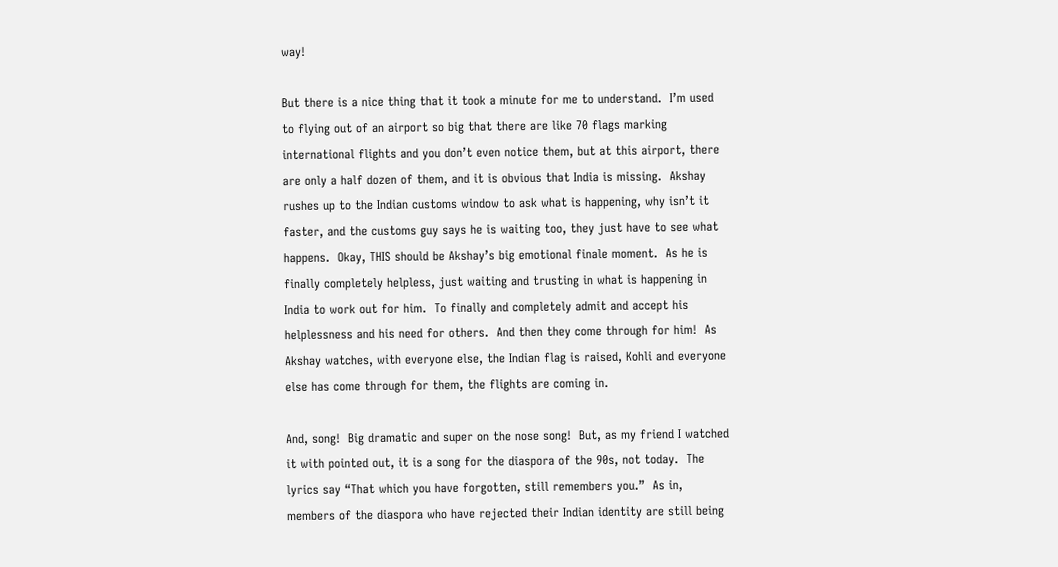way!

But there is a nice thing that it took a minute for me to understand.  I’m used to flying out of an airport so big that there are like 70 flags marking international flights and you don’t even notice them, but at this airport, there are only a half dozen of them, and it is obvious that India is missing.  Akshay rushes up to the Indian customs window to ask what is happening, why isn’t it faster, and the customs guy says he is waiting too, they just have to see what happens.  Okay, THIS should be Akshay’s big emotional finale moment.  As he is finally completely helpless, just waiting and trusting in what is happening in India to work out for him.  To finally and completely admit and accept his helplessness and his need for others.  And then they come through for him!  As Akshay watches, with everyone else, the Indian flag is raised, Kohli and everyone else has come through for them, the flights are coming in.

And, song!  Big dramatic and super on the nose song!  But, as my friend I watched it with pointed out, it is a song for the diaspora of the 90s, not today.  The lyrics say “That which you have forgotten, still remembers you.”  As in, members of the diaspora who have rejected their Indian identity are still being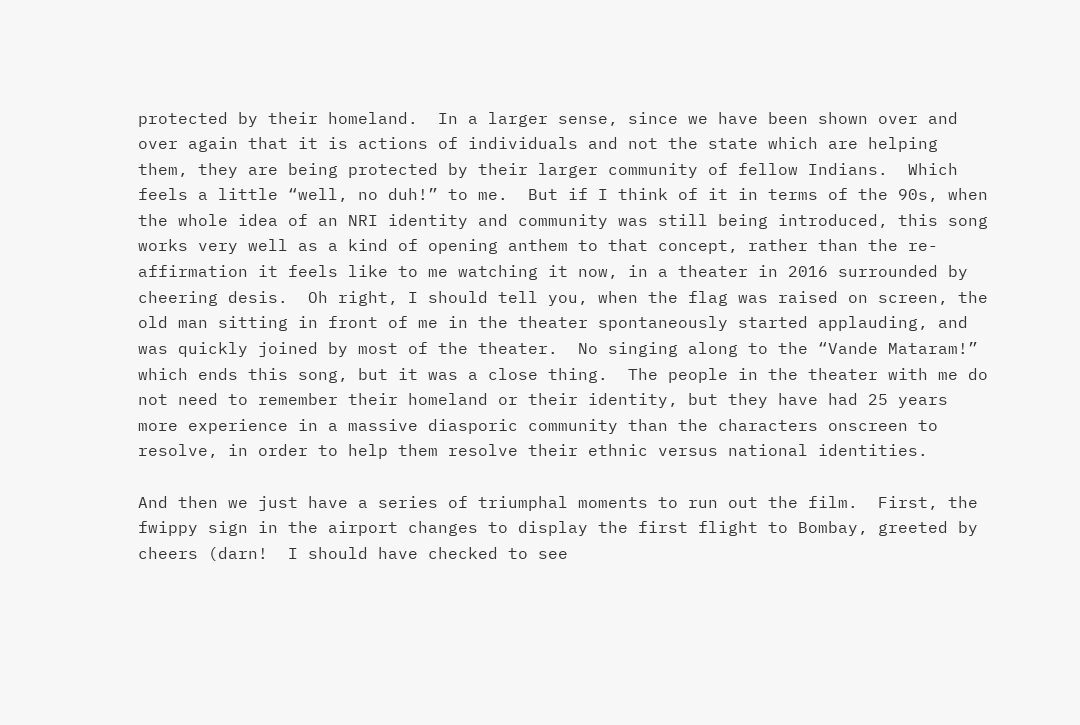protected by their homeland.  In a larger sense, since we have been shown over and over again that it is actions of individuals and not the state which are helping them, they are being protected by their larger community of fellow Indians.  Which feels a little “well, no duh!” to me.  But if I think of it in terms of the 90s, when the whole idea of an NRI identity and community was still being introduced, this song works very well as a kind of opening anthem to that concept, rather than the re-affirmation it feels like to me watching it now, in a theater in 2016 surrounded by cheering desis.  Oh right, I should tell you, when the flag was raised on screen, the old man sitting in front of me in the theater spontaneously started applauding, and was quickly joined by most of the theater.  No singing along to the “Vande Mataram!” which ends this song, but it was a close thing.  The people in the theater with me do not need to remember their homeland or their identity, but they have had 25 years more experience in a massive diasporic community than the characters onscreen to resolve, in order to help them resolve their ethnic versus national identities.

And then we just have a series of triumphal moments to run out the film.  First, the fwippy sign in the airport changes to display the first flight to Bombay, greeted by cheers (darn!  I should have checked to see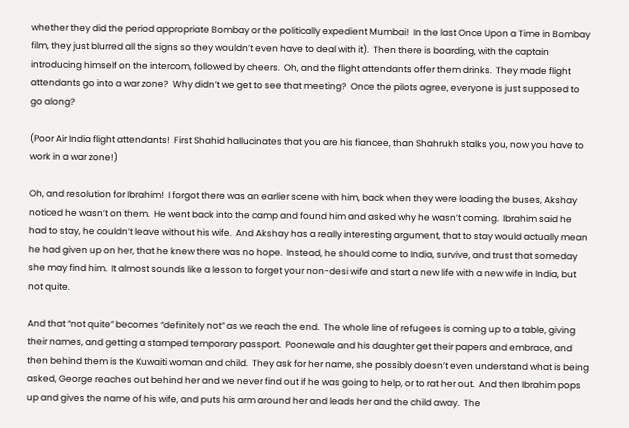whether they did the period appropriate Bombay or the politically expedient Mumbai!  In the last Once Upon a Time in Bombay film, they just blurred all the signs so they wouldn’t even have to deal with it).  Then there is boarding, with the captain introducing himself on the intercom, followed by cheers.  Oh, and the flight attendants offer them drinks.  They made flight attendants go into a war zone?  Why didn’t we get to see that meeting?  Once the pilots agree, everyone is just supposed to go along?

(Poor Air India flight attendants!  First Shahid hallucinates that you are his fiancee, than Shahrukh stalks you, now you have to work in a war zone!)

Oh, and resolution for Ibrahim!  I forgot there was an earlier scene with him, back when they were loading the buses, Akshay noticed he wasn’t on them.  He went back into the camp and found him and asked why he wasn’t coming.  Ibrahim said he had to stay, he couldn’t leave without his wife.  And Akshay has a really interesting argument, that to stay would actually mean he had given up on her, that he knew there was no hope.  Instead, he should come to India, survive, and trust that someday she may find him.  It almost sounds like a lesson to forget your non-desi wife and start a new life with a new wife in India, but not quite.

And that “not quite” becomes “definitely not” as we reach the end.  The whole line of refugees is coming up to a table, giving their names, and getting a stamped temporary passport.  Poonewale and his daughter get their papers and embrace, and then behind them is the Kuwaiti woman and child.  They ask for her name, she possibly doesn’t even understand what is being asked, George reaches out behind her and we never find out if he was going to help, or to rat her out.  And then Ibrahim pops up and gives the name of his wife, and puts his arm around her and leads her and the child away.  The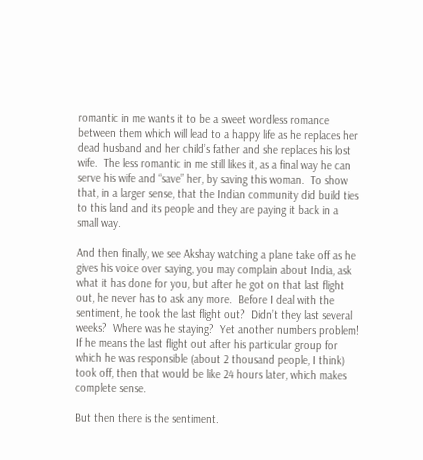romantic in me wants it to be a sweet wordless romance between them which will lead to a happy life as he replaces her dead husband and her child’s father and she replaces his lost wife.  The less romantic in me still likes it, as a final way he can serve his wife and “save” her, by saving this woman.  To show that, in a larger sense, that the Indian community did build ties to this land and its people and they are paying it back in a small way.

And then finally, we see Akshay watching a plane take off as he gives his voice over saying, you may complain about India, ask what it has done for you, but after he got on that last flight out, he never has to ask any more.  Before I deal with the sentiment, he took the last flight out?  Didn’t they last several weeks?  Where was he staying?  Yet another numbers problem!  If he means the last flight out after his particular group for which he was responsible (about 2 thousand people, I think) took off, then that would be like 24 hours later, which makes complete sense.

But then there is the sentiment.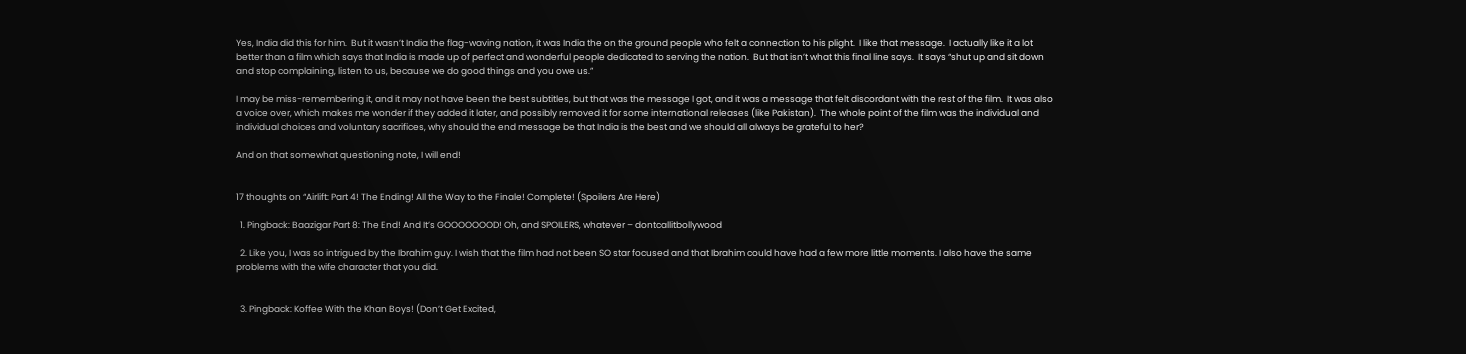Yes, India did this for him.  But it wasn’t India the flag-waving nation, it was India the on the ground people who felt a connection to his plight.  I like that message.  I actually like it a lot better than a film which says that India is made up of perfect and wonderful people dedicated to serving the nation.  But that isn’t what this final line says.  It says “shut up and sit down and stop complaining, listen to us, because we do good things and you owe us.”

I may be miss-remembering it, and it may not have been the best subtitles, but that was the message I got, and it was a message that felt discordant with the rest of the film.  It was also a voice over, which makes me wonder if they added it later, and possibly removed it for some international releases (like Pakistan).  The whole point of the film was the individual and individual choices and voluntary sacrifices, why should the end message be that India is the best and we should all always be grateful to her?

And on that somewhat questioning note, I will end!


17 thoughts on “Airlift: Part 4! The Ending! All the Way to the Finale! Complete! (Spoilers Are Here)

  1. Pingback: Baazigar Part 8: The End! And It’s GOOOOOOOD! Oh, and SPOILERS, whatever – dontcallitbollywood

  2. Like you, I was so intrigued by the Ibrahim guy. I wish that the film had not been SO star focused and that Ibrahim could have had a few more little moments. I also have the same problems with the wife character that you did.


  3. Pingback: Koffee With the Khan Boys! (Don’t Get Excited,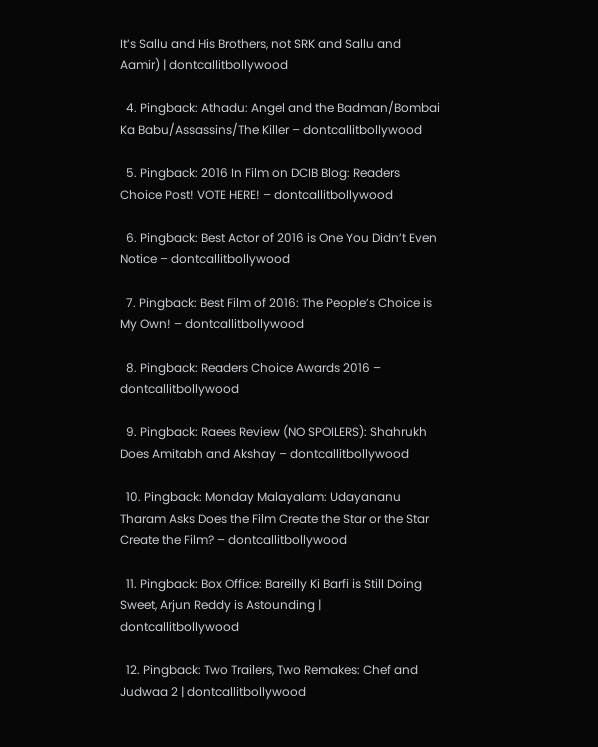It’s Sallu and His Brothers, not SRK and Sallu and Aamir) | dontcallitbollywood

  4. Pingback: Athadu: Angel and the Badman/Bombai Ka Babu/Assassins/The Killer – dontcallitbollywood

  5. Pingback: 2016 In Film on DCIB Blog: Readers Choice Post! VOTE HERE! – dontcallitbollywood

  6. Pingback: Best Actor of 2016 is One You Didn’t Even Notice – dontcallitbollywood

  7. Pingback: Best Film of 2016: The People’s Choice is My Own! – dontcallitbollywood

  8. Pingback: Readers Choice Awards 2016 – dontcallitbollywood

  9. Pingback: Raees Review (NO SPOILERS): Shahrukh Does Amitabh and Akshay – dontcallitbollywood

  10. Pingback: Monday Malayalam: Udayananu Tharam Asks Does the Film Create the Star or the Star Create the Film? – dontcallitbollywood

  11. Pingback: Box Office: Bareilly Ki Barfi is Still Doing Sweet, Arjun Reddy is Astounding | dontcallitbollywood

  12. Pingback: Two Trailers, Two Remakes: Chef and Judwaa 2 | dontcallitbollywood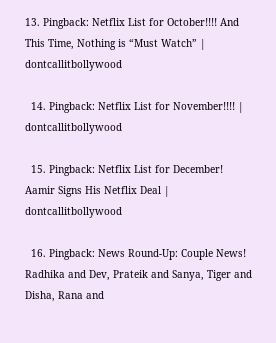13. Pingback: Netflix List for October!!!! And This Time, Nothing is “Must Watch” | dontcallitbollywood

  14. Pingback: Netflix List for November!!!! | dontcallitbollywood

  15. Pingback: Netflix List for December! Aamir Signs His Netflix Deal | dontcallitbollywood

  16. Pingback: News Round-Up: Couple News! Radhika and Dev, Prateik and Sanya, Tiger and Disha, Rana and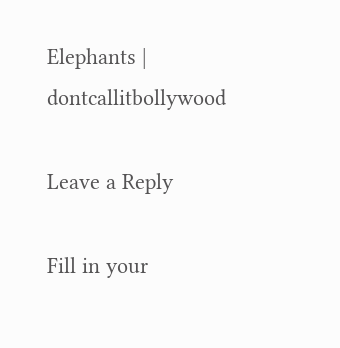Elephants | dontcallitbollywood

Leave a Reply

Fill in your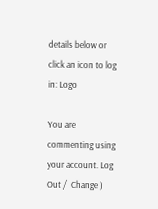details below or click an icon to log in: Logo

You are commenting using your account. Log Out /  Change )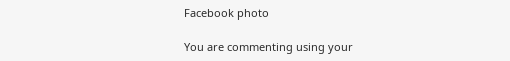Facebook photo

You are commenting using your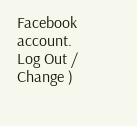Facebook account. Log Out /  Change )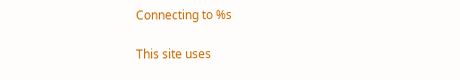Connecting to %s

This site uses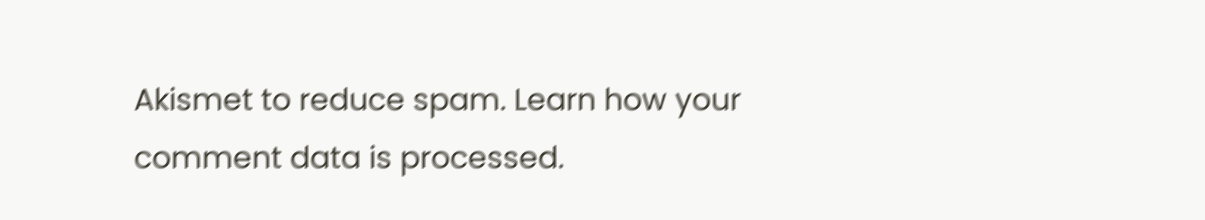Akismet to reduce spam. Learn how your comment data is processed.